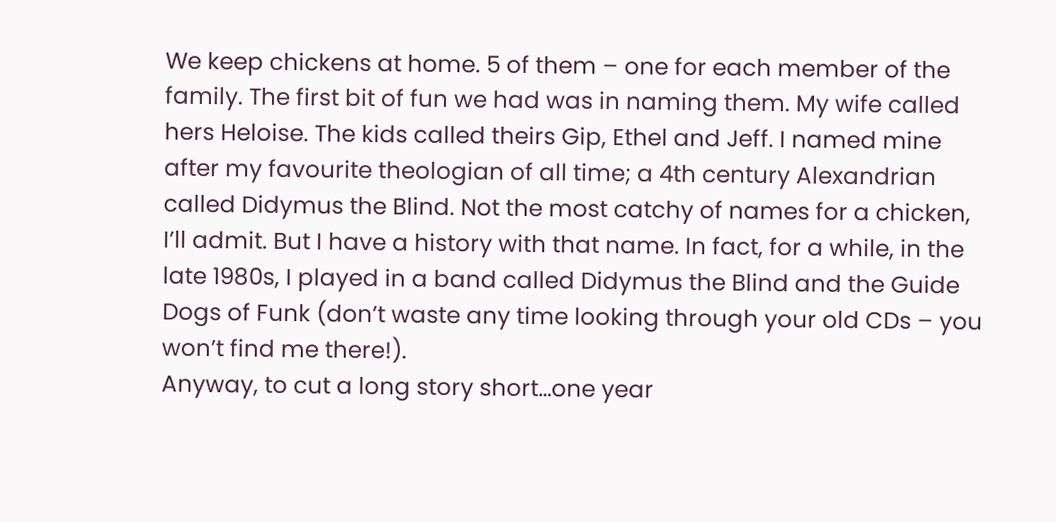We keep chickens at home. 5 of them – one for each member of the family. The first bit of fun we had was in naming them. My wife called hers Heloise. The kids called theirs Gip, Ethel and Jeff. I named mine after my favourite theologian of all time; a 4th century Alexandrian called Didymus the Blind. Not the most catchy of names for a chicken, I’ll admit. But I have a history with that name. In fact, for a while, in the late 1980s, I played in a band called Didymus the Blind and the Guide Dogs of Funk (don’t waste any time looking through your old CDs – you won’t find me there!).
Anyway, to cut a long story short…one year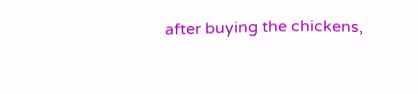after buying the chickens,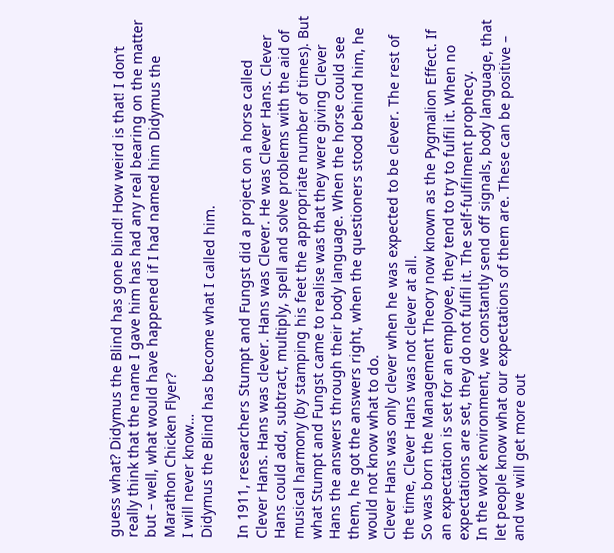guess what? Didymus the Blind has gone blind! How weird is that! I don’t really think that the name I gave him has had any real bearing on the matter but – well, what would have happened if I had named him Didymus the Marathon Chicken Flyer?
I will never know…
Didymus the Blind has become what I called him.

In 1911, researchers Stumpt and Fungst did a project on a horse called Clever Hans. Hans was clever. Hans was Clever. He was Clever Hans. Clever Hans could add, subtract, multiply, spell and solve problems with the aid of musical harmony (by stamping his feet the appropriate number of times). But what Stumpt and Fungst came to realise was that they were giving Clever Hans the answers through their body language. When the horse could see them, he got the answers right, when the questioners stood behind him, he would not know what to do.
Clever Hans was only clever when he was expected to be clever. The rest of the time, Clever Hans was not clever at all.
So was born the Management Theory now known as the Pygmalion Effect. If an expectation is set for an employee, they tend to try to fulfil it. When no expectations are set, they do not fulfil it. The self-fulfilment prophecy.
In the work environment, we constantly send off signals, body language, that let people know what our expectations of them are. These can be positive – and we will get more out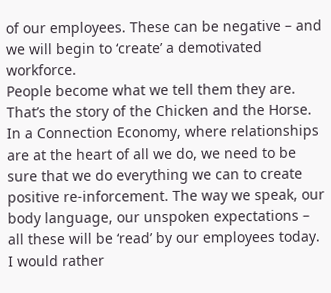of our employees. These can be negative – and we will begin to ‘create’ a demotivated workforce.
People become what we tell them they are. That’s the story of the Chicken and the Horse.
In a Connection Economy, where relationships are at the heart of all we do, we need to be sure that we do everything we can to create positive re-inforcement. The way we speak, our body language, our unspoken expectations – all these will be ‘read’ by our employees today.
I would rather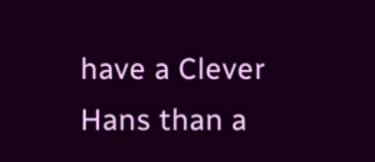have a Clever Hans than a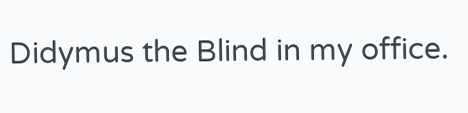Didymus the Blind in my office.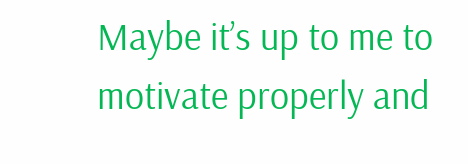Maybe it’s up to me to motivate properly and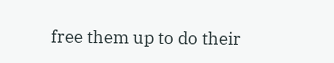free them up to do their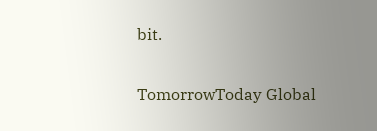bit.

TomorrowToday Global